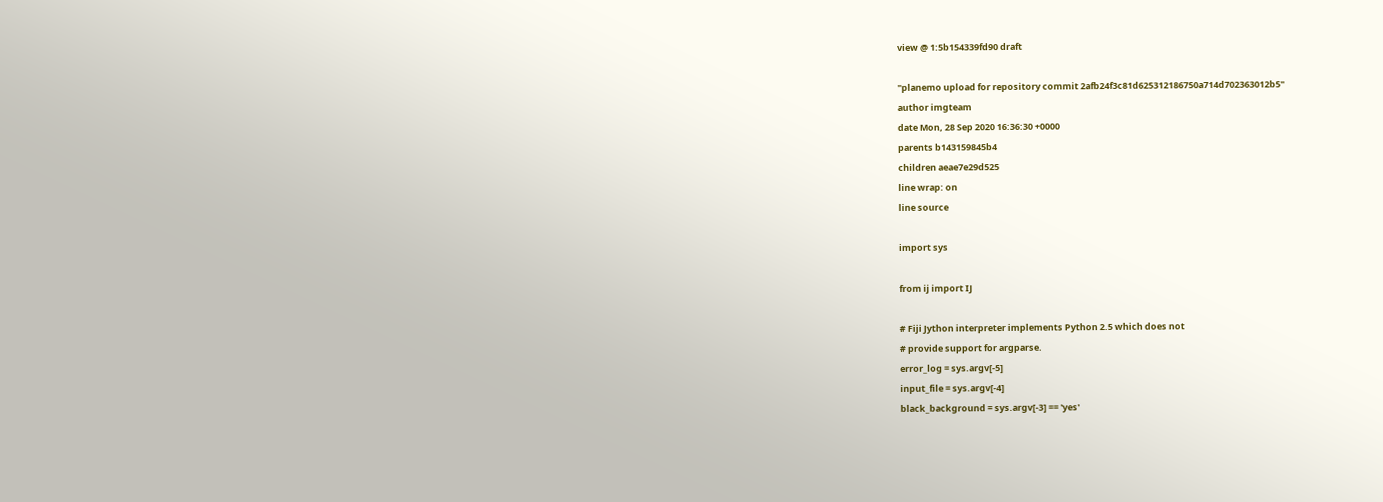view @ 1:5b154339fd90 draft

"planemo upload for repository commit 2afb24f3c81d625312186750a714d702363012b5"
author imgteam
date Mon, 28 Sep 2020 16:36:30 +0000
parents b143159845b4
children aeae7e29d525
line wrap: on
line source

import sys

from ij import IJ

# Fiji Jython interpreter implements Python 2.5 which does not
# provide support for argparse.
error_log = sys.argv[-5]
input_file = sys.argv[-4]
black_background = sys.argv[-3] == 'yes'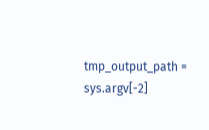tmp_output_path = sys.argv[-2]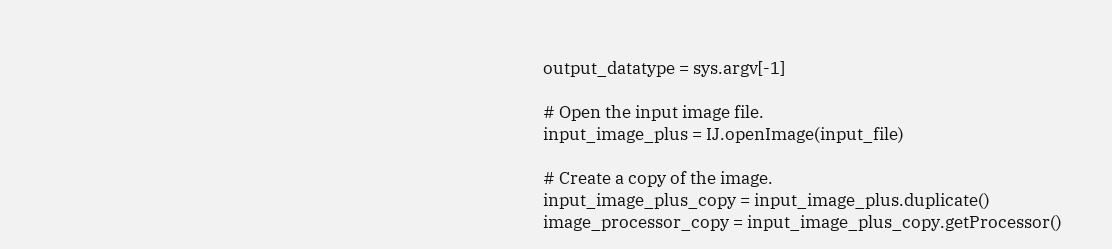output_datatype = sys.argv[-1]

# Open the input image file.
input_image_plus = IJ.openImage(input_file)

# Create a copy of the image.
input_image_plus_copy = input_image_plus.duplicate()
image_processor_copy = input_image_plus_copy.getProcessor()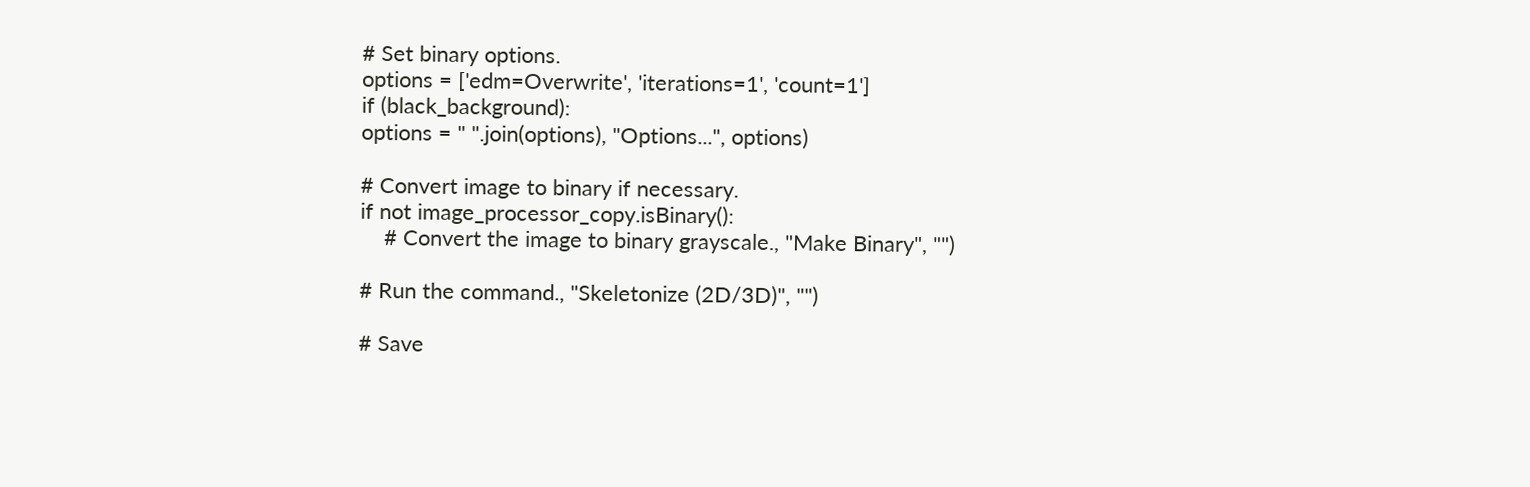# Set binary options.
options = ['edm=Overwrite', 'iterations=1', 'count=1']
if (black_background):
options = " ".join(options), "Options...", options)

# Convert image to binary if necessary.
if not image_processor_copy.isBinary():
    # Convert the image to binary grayscale., "Make Binary", "")

# Run the command., "Skeletonize (2D/3D)", "")

# Save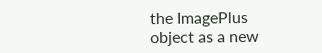the ImagePlus object as a new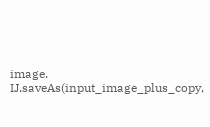image.
IJ.saveAs(input_image_plus_copy,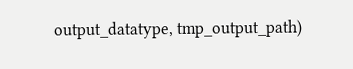output_datatype, tmp_output_path)